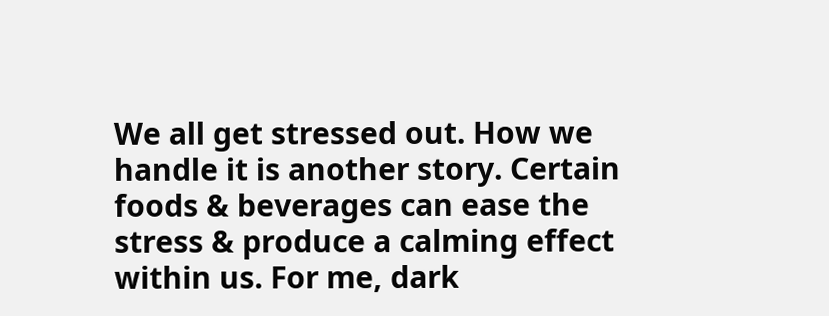We all get stressed out. How we handle it is another story. Certain foods & beverages can ease the stress & produce a calming effect within us. For me, dark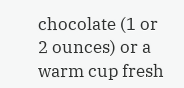chocolate (1 or 2 ounces) or a warm cup fresh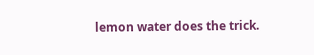lemon water does the trick.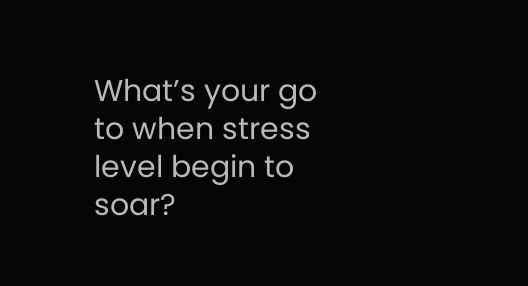What’s your go to when stress level begin to soar?